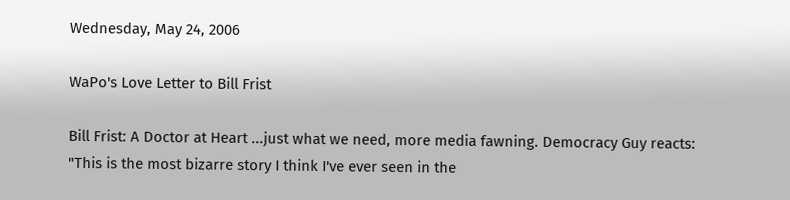Wednesday, May 24, 2006

WaPo's Love Letter to Bill Frist

Bill Frist: A Doctor at Heart ...just what we need, more media fawning. Democracy Guy reacts:
"This is the most bizarre story I think I've ever seen in the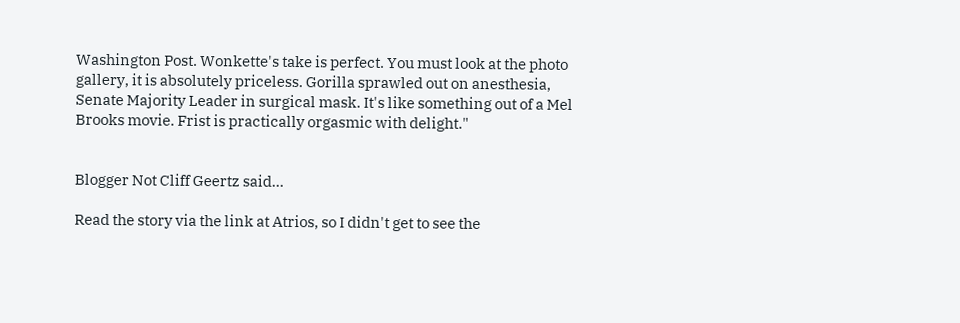Washington Post. Wonkette's take is perfect. You must look at the photo gallery, it is absolutely priceless. Gorilla sprawled out on anesthesia, Senate Majority Leader in surgical mask. It's like something out of a Mel Brooks movie. Frist is practically orgasmic with delight."


Blogger Not Cliff Geertz said...

Read the story via the link at Atrios, so I didn't get to see the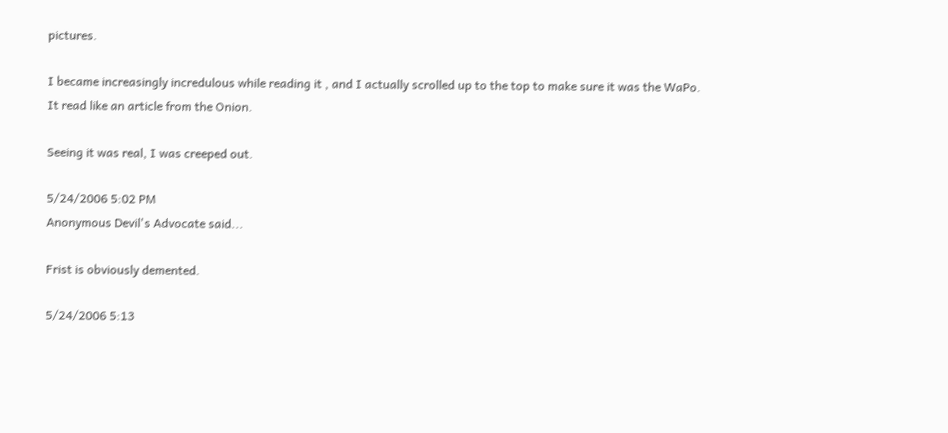pictures.

I became increasingly incredulous while reading it , and I actually scrolled up to the top to make sure it was the WaPo. It read like an article from the Onion.

Seeing it was real, I was creeped out.

5/24/2006 5:02 PM
Anonymous Devil's Advocate said...

Frist is obviously demented.

5/24/2006 5:13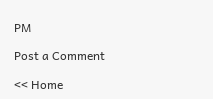PM

Post a Comment

<< Home